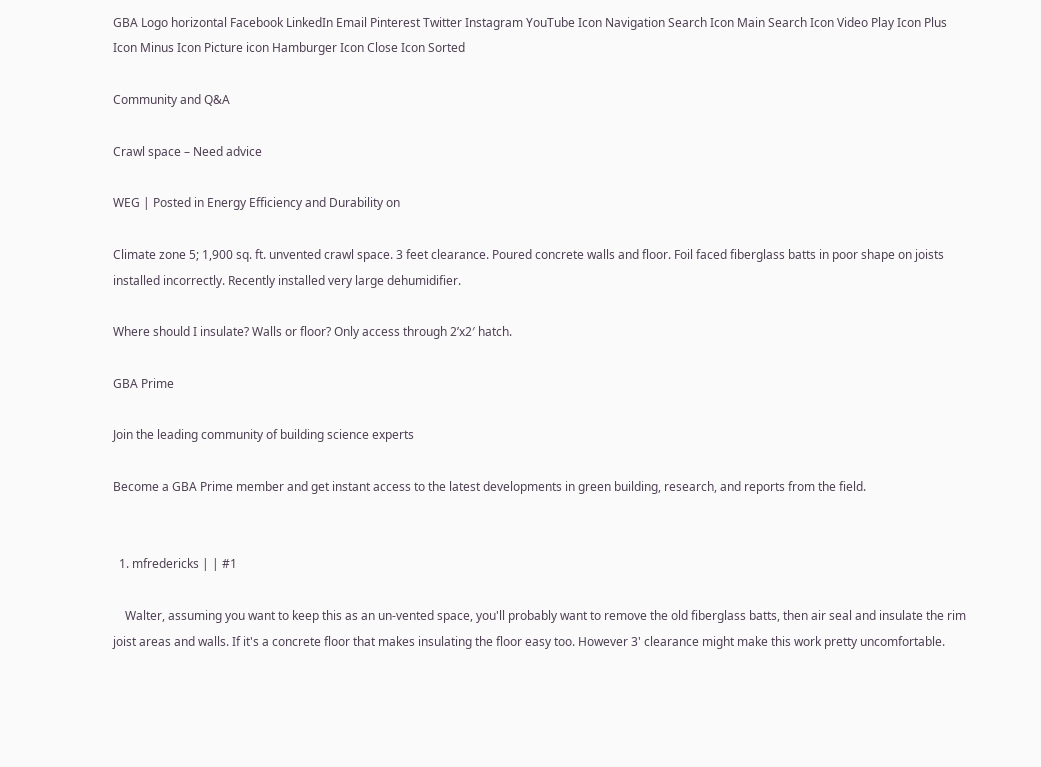GBA Logo horizontal Facebook LinkedIn Email Pinterest Twitter Instagram YouTube Icon Navigation Search Icon Main Search Icon Video Play Icon Plus Icon Minus Icon Picture icon Hamburger Icon Close Icon Sorted

Community and Q&A

Crawl space – Need advice

WEG | Posted in Energy Efficiency and Durability on

Climate zone 5; 1,900 sq. ft. unvented crawl space. 3 feet clearance. Poured concrete walls and floor. Foil faced fiberglass batts in poor shape on joists installed incorrectly. Recently installed very large dehumidifier.

Where should I insulate? Walls or floor? Only access through 2’x2′ hatch.

GBA Prime

Join the leading community of building science experts

Become a GBA Prime member and get instant access to the latest developments in green building, research, and reports from the field.


  1. mfredericks | | #1

    Walter, assuming you want to keep this as an un-vented space, you'll probably want to remove the old fiberglass batts, then air seal and insulate the rim joist areas and walls. If it's a concrete floor that makes insulating the floor easy too. However 3' clearance might make this work pretty uncomfortable.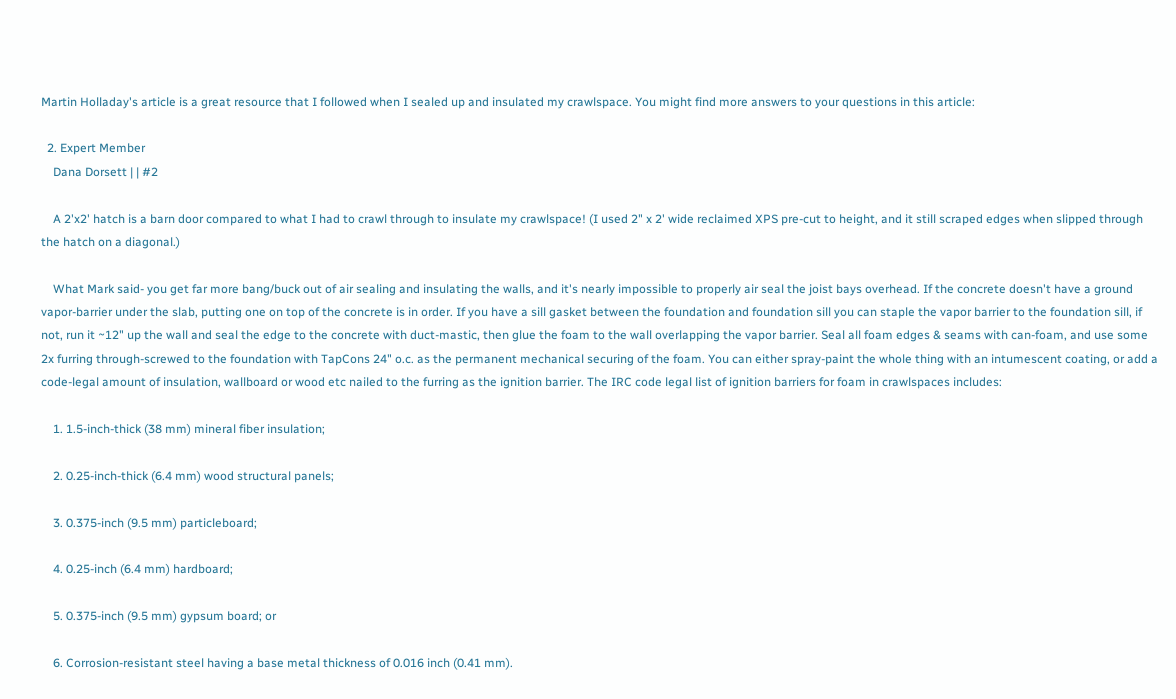Martin Holladay's article is a great resource that I followed when I sealed up and insulated my crawlspace. You might find more answers to your questions in this article:

  2. Expert Member
    Dana Dorsett | | #2

    A 2'x2' hatch is a barn door compared to what I had to crawl through to insulate my crawlspace! (I used 2" x 2' wide reclaimed XPS pre-cut to height, and it still scraped edges when slipped through the hatch on a diagonal.)

    What Mark said- you get far more bang/buck out of air sealing and insulating the walls, and it's nearly impossible to properly air seal the joist bays overhead. If the concrete doesn't have a ground vapor-barrier under the slab, putting one on top of the concrete is in order. If you have a sill gasket between the foundation and foundation sill you can staple the vapor barrier to the foundation sill, if not, run it ~12" up the wall and seal the edge to the concrete with duct-mastic, then glue the foam to the wall overlapping the vapor barrier. Seal all foam edges & seams with can-foam, and use some 2x furring through-screwed to the foundation with TapCons 24" o.c. as the permanent mechanical securing of the foam. You can either spray-paint the whole thing with an intumescent coating, or add a code-legal amount of insulation, wallboard or wood etc nailed to the furring as the ignition barrier. The IRC code legal list of ignition barriers for foam in crawlspaces includes:

    1. 1.5-inch-thick (38 mm) mineral fiber insulation;

    2. 0.25-inch-thick (6.4 mm) wood structural panels;

    3. 0.375-inch (9.5 mm) particleboard;

    4. 0.25-inch (6.4 mm) hardboard;

    5. 0.375-inch (9.5 mm) gypsum board; or

    6. Corrosion-resistant steel having a base metal thickness of 0.016 inch (0.41 mm).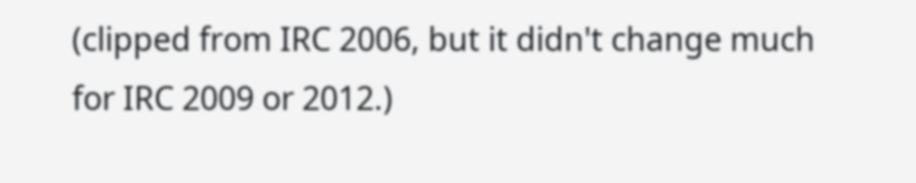(clipped from IRC 2006, but it didn't change much for IRC 2009 or 2012.)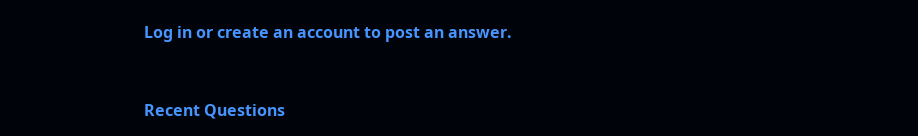Log in or create an account to post an answer.


Recent Questions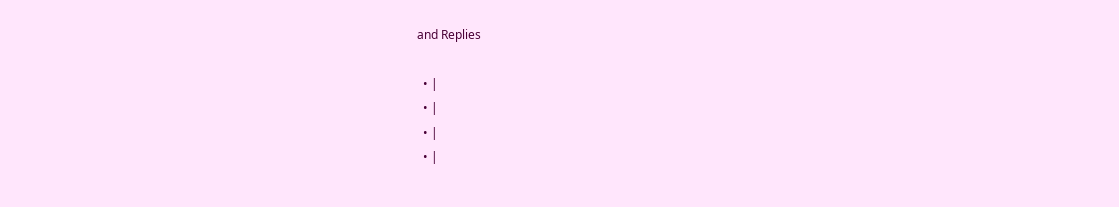and Replies

  • |
  • |
  • |
  • |